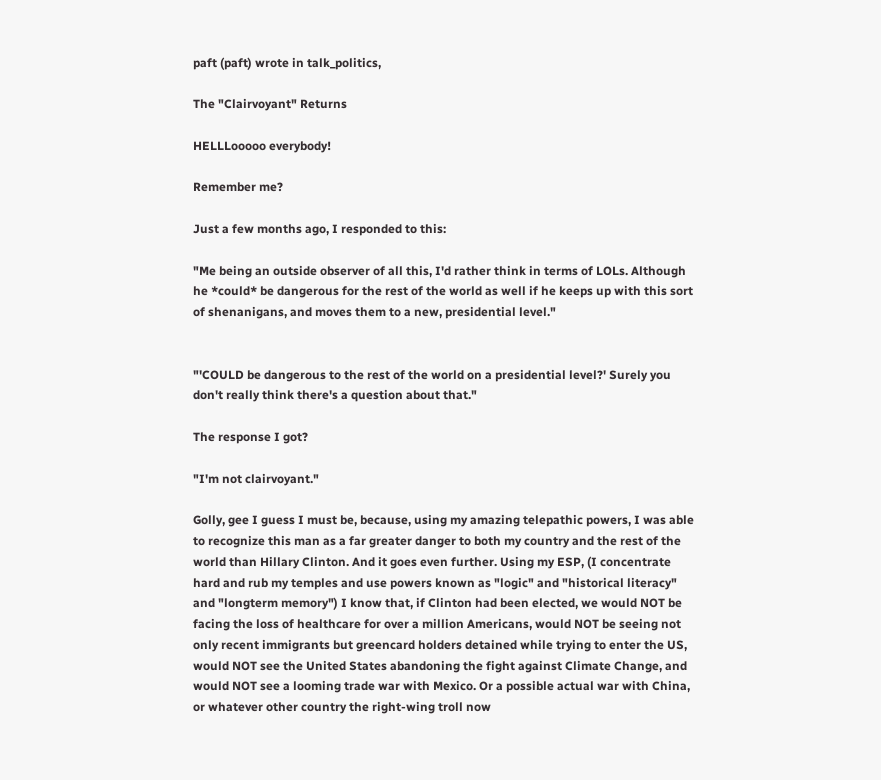paft (paft) wrote in talk_politics,

The "Clairvoyant" Returns

HELLLooooo everybody!

Remember me?

Just a few months ago, I responded to this:

"Me being an outside observer of all this, I'd rather think in terms of LOLs. Although he *could* be dangerous for the rest of the world as well if he keeps up with this sort of shenanigans, and moves them to a new, presidential level."


"'COULD be dangerous to the rest of the world on a presidential level?' Surely you don't really think there's a question about that."

The response I got?

"I'm not clairvoyant."

Golly, gee I guess I must be, because, using my amazing telepathic powers, I was able to recognize this man as a far greater danger to both my country and the rest of the world than Hillary Clinton. And it goes even further. Using my ESP, (I concentrate hard and rub my temples and use powers known as "logic" and "historical literacy" and "longterm memory") I know that, if Clinton had been elected, we would NOT be facing the loss of healthcare for over a million Americans, would NOT be seeing not only recent immigrants but greencard holders detained while trying to enter the US, would NOT see the United States abandoning the fight against Climate Change, and would NOT see a looming trade war with Mexico. Or a possible actual war with China, or whatever other country the right-wing troll now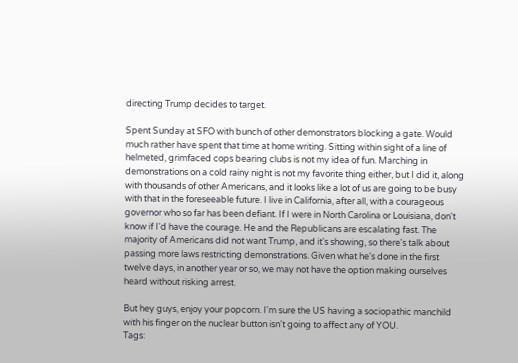directing Trump decides to target.

Spent Sunday at SFO with bunch of other demonstrators blocking a gate. Would much rather have spent that time at home writing. Sitting within sight of a line of helmeted, grimfaced cops bearing clubs is not my idea of fun. Marching in demonstrations on a cold rainy night is not my favorite thing either, but I did it, along with thousands of other Americans, and it looks like a lot of us are going to be busy with that in the foreseeable future. I live in California, after all, with a courageous governor who so far has been defiant. If I were in North Carolina or Louisiana, don't know if I'd have the courage. He and the Republicans are escalating fast. The majority of Americans did not want Trump, and it's showing, so there's talk about passing more laws restricting demonstrations. Given what he's done in the first twelve days, in another year or so, we may not have the option making ourselves heard without risking arrest.

But hey guys, enjoy your popcorn. I'm sure the US having a sociopathic manchild with his finger on the nuclear button isn't going to affect any of YOU.
Tags: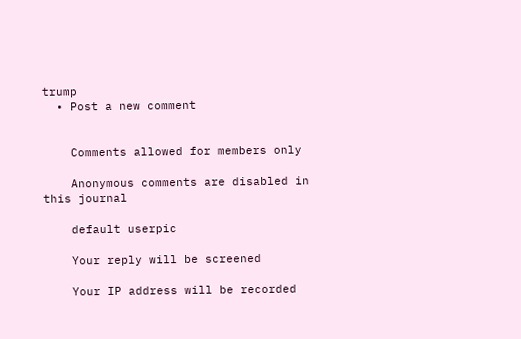trump
  • Post a new comment


    Comments allowed for members only

    Anonymous comments are disabled in this journal

    default userpic

    Your reply will be screened

    Your IP address will be recorded